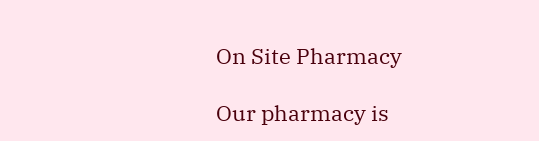On Site Pharmacy

Our pharmacy is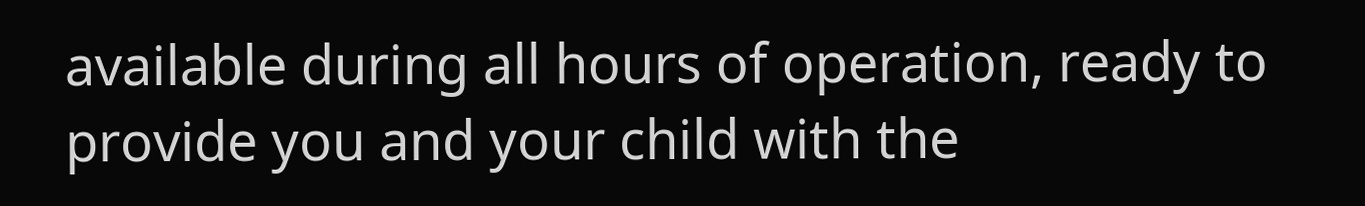available during all hours of operation, ready to provide you and your child with the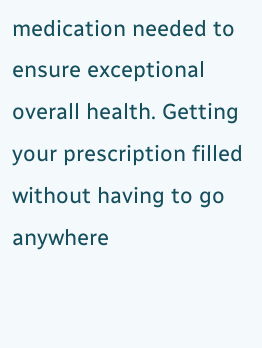medication needed to ensure exceptional overall health. Getting your prescription filled without having to go anywhere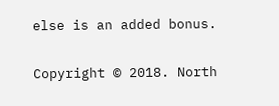else is an added bonus.

Copyright © 2018. North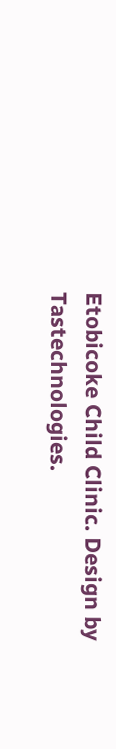Etobicoke Child Clinic. Design by Tastechnologies.